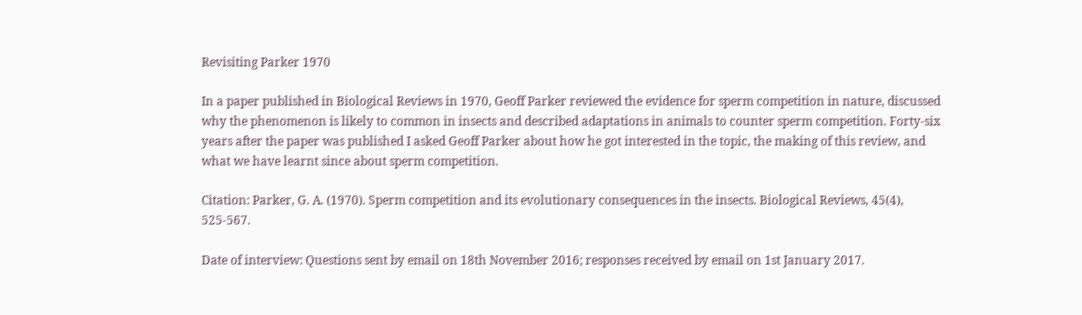Revisiting Parker 1970

In a paper published in Biological Reviews in 1970, Geoff Parker reviewed the evidence for sperm competition in nature, discussed why the phenomenon is likely to common in insects and described adaptations in animals to counter sperm competition. Forty-six years after the paper was published I asked Geoff Parker about how he got interested in the topic, the making of this review, and what we have learnt since about sperm competition.

Citation: Parker, G. A. (1970). Sperm competition and its evolutionary consequences in the insects. Biological Reviews, 45(4), 525-567.

Date of interview: Questions sent by email on 18th November 2016; responses received by email on 1st January 2017.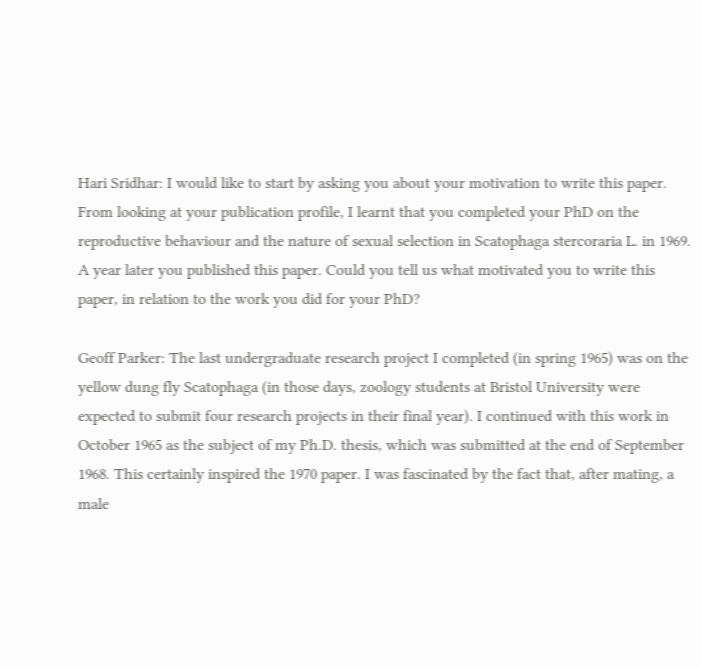Hari Sridhar: I would like to start by asking you about your motivation to write this paper. From looking at your publication profile, I learnt that you completed your PhD on the reproductive behaviour and the nature of sexual selection in Scatophaga stercoraria L. in 1969. A year later you published this paper. Could you tell us what motivated you to write this paper, in relation to the work you did for your PhD?

Geoff Parker: The last undergraduate research project I completed (in spring 1965) was on the yellow dung fly Scatophaga (in those days, zoology students at Bristol University were expected to submit four research projects in their final year). I continued with this work in October 1965 as the subject of my Ph.D. thesis, which was submitted at the end of September 1968. This certainly inspired the 1970 paper. I was fascinated by the fact that, after mating, a male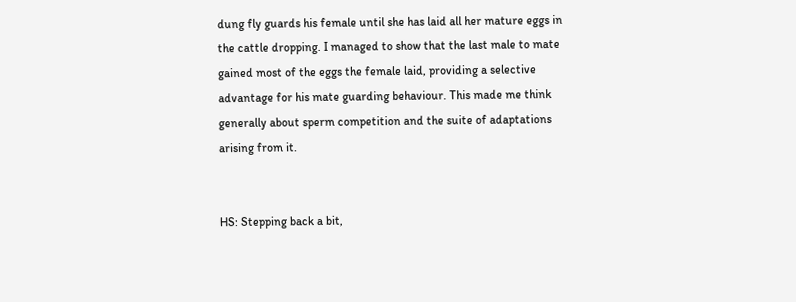dung fly guards his female until she has laid all her mature eggs in the cattle dropping. I managed to show that the last male to mate gained most of the eggs the female laid, providing a selective advantage for his mate guarding behaviour. This made me think generally about sperm competition and the suite of adaptations arising from it.


HS: Stepping back a bit,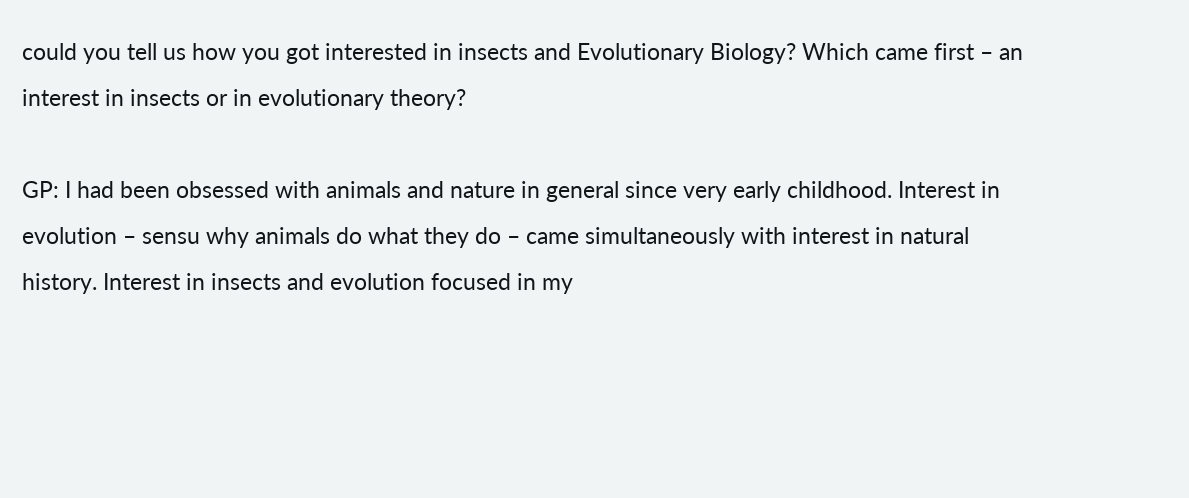could you tell us how you got interested in insects and Evolutionary Biology? Which came first – an interest in insects or in evolutionary theory?

GP: I had been obsessed with animals and nature in general since very early childhood. Interest in evolution – sensu why animals do what they do – came simultaneously with interest in natural history. Interest in insects and evolution focused in my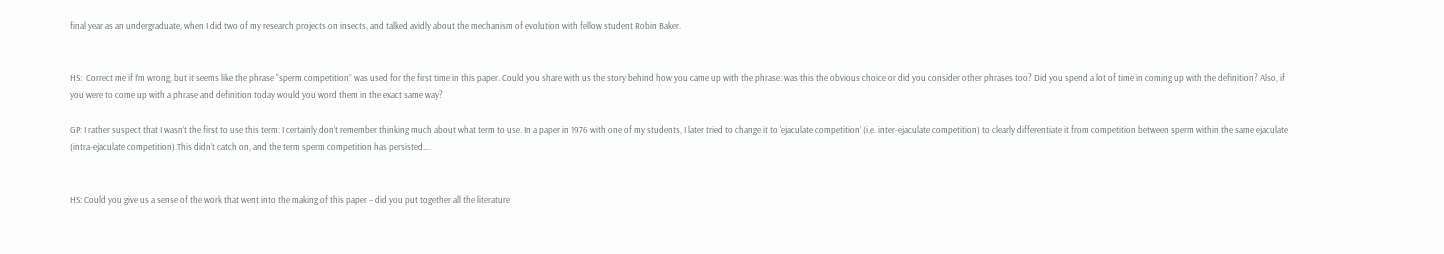final year as an undergraduate, when I did two of my research projects on insects, and talked avidly about the mechanism of evolution with fellow student Robin Baker.


HS:  Correct me if I’m wrong, but it seems like the phrase “sperm competition” was used for the first time in this paper. Could you share with us the story behind how you came up with the phrase: was this the obvious choice or did you consider other phrases too? Did you spend a lot of time in coming up with the definition? Also, if you were to come up with a phrase and definition today would you word them in the exact same way?

GP: I rather suspect that I wasn’t the first to use this term: I certainly don’t remember thinking much about what term to use. In a paper in 1976 with one of my students, I later tried to change it to ‘ejaculate competition’ (i.e. inter-ejaculate competition) to clearly differentiate it from competition between sperm within the same ejaculate (intra-ejaculate competition).This didn’t catch on, and the term sperm competition has persisted….


HS: Could you give us a sense of the work that went into the making of this paper – did you put together all the literature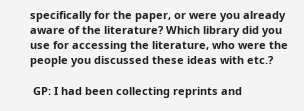specifically for the paper, or were you already aware of the literature? Which library did you use for accessing the literature, who were the people you discussed these ideas with etc.?

 GP: I had been collecting reprints and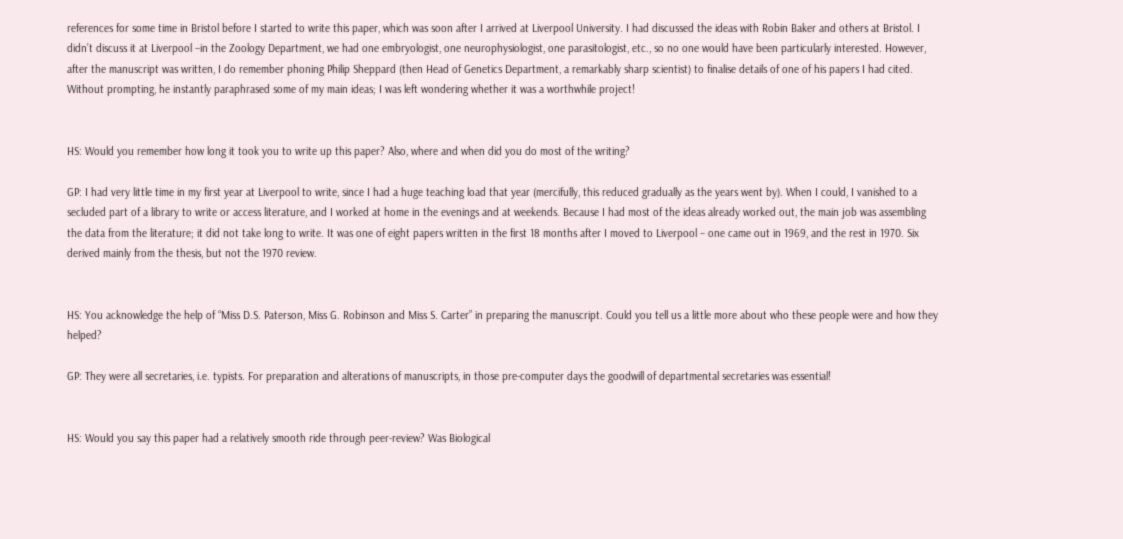references for some time in Bristol before I started to write this paper, which was soon after I arrived at Liverpool University. I had discussed the ideas with Robin Baker and others at Bristol. I didn’t discuss it at Liverpool –in the Zoology Department, we had one embryologist, one neurophysiologist, one parasitologist, etc., so no one would have been particularly interested. However, after the manuscript was written, I do remember phoning Philip Sheppard (then Head of Genetics Department, a remarkably sharp scientist) to finalise details of one of his papers I had cited. Without prompting, he instantly paraphrased some of my main ideas; I was left wondering whether it was a worthwhile project!


HS: Would you remember how long it took you to write up this paper? Also, where and when did you do most of the writing?

GP: I had very little time in my first year at Liverpool to write, since I had a huge teaching load that year (mercifully, this reduced gradually as the years went by). When I could, I vanished to a secluded part of a library to write or access literature, and I worked at home in the evenings and at weekends. Because I had most of the ideas already worked out, the main job was assembling the data from the literature; it did not take long to write. It was one of eight papers written in the first 18 months after I moved to Liverpool – one came out in 1969, and the rest in 1970. Six derived mainly from the thesis, but not the 1970 review.


HS: You acknowledge the help of “Miss D.S. Paterson, Miss G. Robinson and Miss S. Carter” in preparing the manuscript. Could you tell us a little more about who these people were and how they helped?

GP: They were all secretaries, i.e. typists. For preparation and alterations of manuscripts, in those pre-computer days the goodwill of departmental secretaries was essential!


HS: Would you say this paper had a relatively smooth ride through peer-review? Was Biological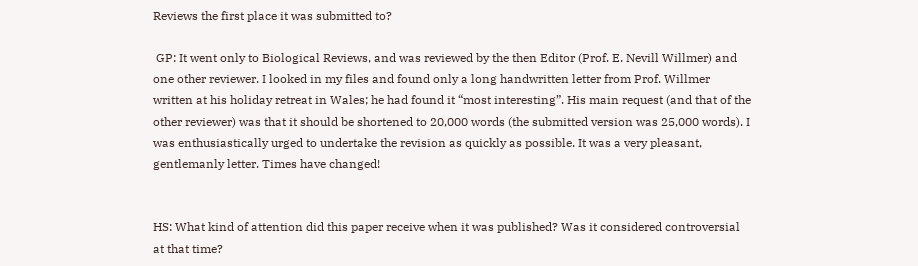Reviews the first place it was submitted to?

 GP: It went only to Biological Reviews, and was reviewed by the then Editor (Prof. E. Nevill Willmer) and one other reviewer. I looked in my files and found only a long handwritten letter from Prof. Willmer written at his holiday retreat in Wales; he had found it “most interesting”. His main request (and that of the other reviewer) was that it should be shortened to 20,000 words (the submitted version was 25,000 words). I was enthusiastically urged to undertake the revision as quickly as possible. It was a very pleasant, gentlemanly letter. Times have changed!


HS: What kind of attention did this paper receive when it was published? Was it considered controversial at that time?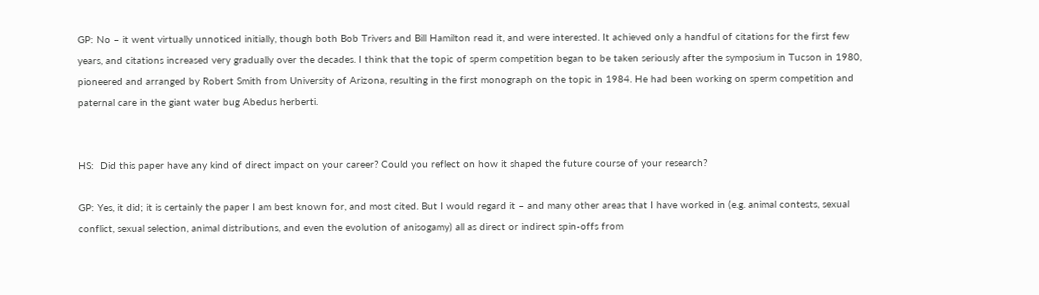GP: No – it went virtually unnoticed initially, though both Bob Trivers and Bill Hamilton read it, and were interested. It achieved only a handful of citations for the first few years, and citations increased very gradually over the decades. I think that the topic of sperm competition began to be taken seriously after the symposium in Tucson in 1980, pioneered and arranged by Robert Smith from University of Arizona, resulting in the first monograph on the topic in 1984. He had been working on sperm competition and paternal care in the giant water bug Abedus herberti.


HS:  Did this paper have any kind of direct impact on your career? Could you reflect on how it shaped the future course of your research?

GP: Yes, it did; it is certainly the paper I am best known for, and most cited. But I would regard it – and many other areas that I have worked in (e.g. animal contests, sexual conflict, sexual selection, animal distributions, and even the evolution of anisogamy) all as direct or indirect spin-offs from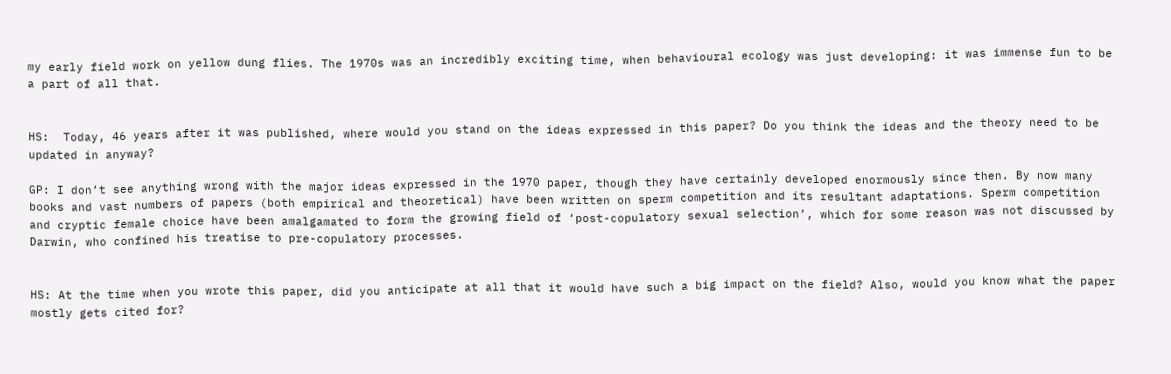my early field work on yellow dung flies. The 1970s was an incredibly exciting time, when behavioural ecology was just developing: it was immense fun to be a part of all that.


HS:  Today, 46 years after it was published, where would you stand on the ideas expressed in this paper? Do you think the ideas and the theory need to be updated in anyway?

GP: I don’t see anything wrong with the major ideas expressed in the 1970 paper, though they have certainly developed enormously since then. By now many books and vast numbers of papers (both empirical and theoretical) have been written on sperm competition and its resultant adaptations. Sperm competition and cryptic female choice have been amalgamated to form the growing field of ‘post-copulatory sexual selection’, which for some reason was not discussed by Darwin, who confined his treatise to pre-copulatory processes.


HS: At the time when you wrote this paper, did you anticipate at all that it would have such a big impact on the field? Also, would you know what the paper mostly gets cited for?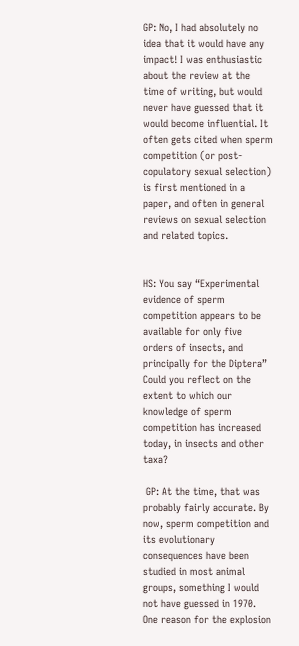GP: No, I had absolutely no idea that it would have any impact! I was enthusiastic about the review at the time of writing, but would never have guessed that it would become influential. It often gets cited when sperm competition (or post-copulatory sexual selection) is first mentioned in a paper, and often in general reviews on sexual selection and related topics.


HS: You say “Experimental evidence of sperm competition appears to be available for only five orders of insects, and principally for the Diptera” Could you reflect on the extent to which our knowledge of sperm competition has increased today, in insects and other taxa?

 GP: At the time, that was probably fairly accurate. By now, sperm competition and its evolutionary consequences have been studied in most animal groups, something I would not have guessed in 1970. One reason for the explosion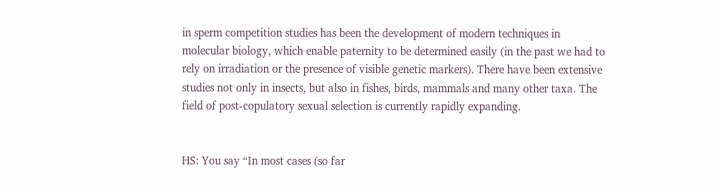in sperm competition studies has been the development of modern techniques in molecular biology, which enable paternity to be determined easily (in the past we had to rely on irradiation or the presence of visible genetic markers). There have been extensive studies not only in insects, but also in fishes, birds, mammals and many other taxa. The field of post-copulatory sexual selection is currently rapidly expanding.


HS: You say “In most cases (so far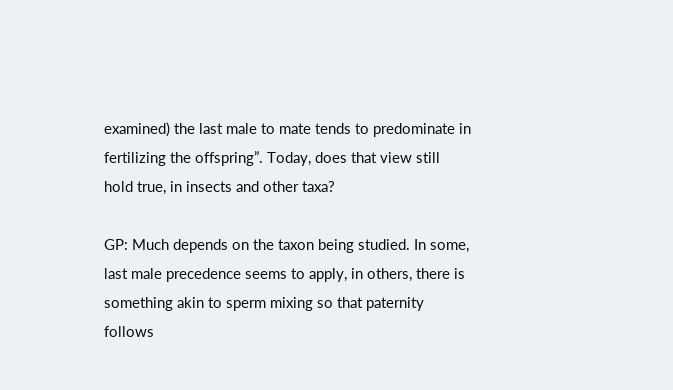examined) the last male to mate tends to predominate in fertilizing the offspring”. Today, does that view still hold true, in insects and other taxa?

GP: Much depends on the taxon being studied. In some, last male precedence seems to apply, in others, there is something akin to sperm mixing so that paternity follows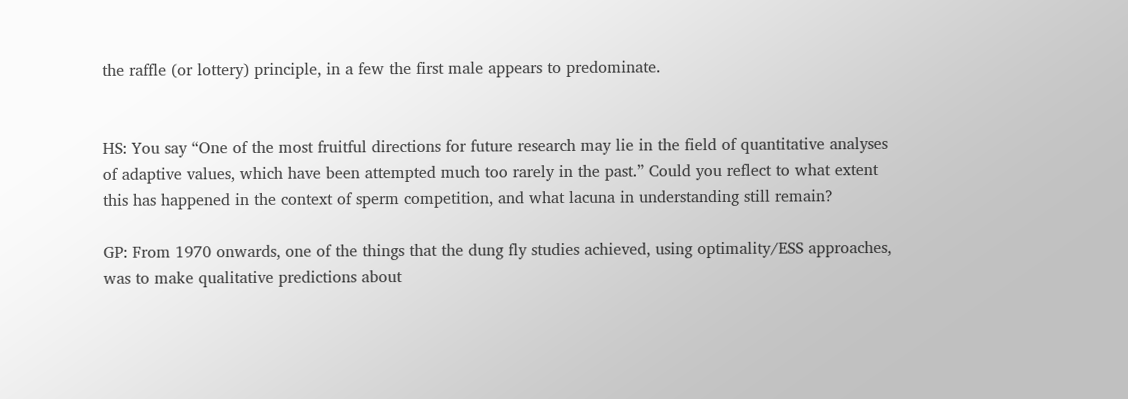the raffle (or lottery) principle, in a few the first male appears to predominate.


HS: You say “One of the most fruitful directions for future research may lie in the field of quantitative analyses of adaptive values, which have been attempted much too rarely in the past.” Could you reflect to what extent this has happened in the context of sperm competition, and what lacuna in understanding still remain?

GP: From 1970 onwards, one of the things that the dung fly studies achieved, using optimality/ESS approaches, was to make qualitative predictions about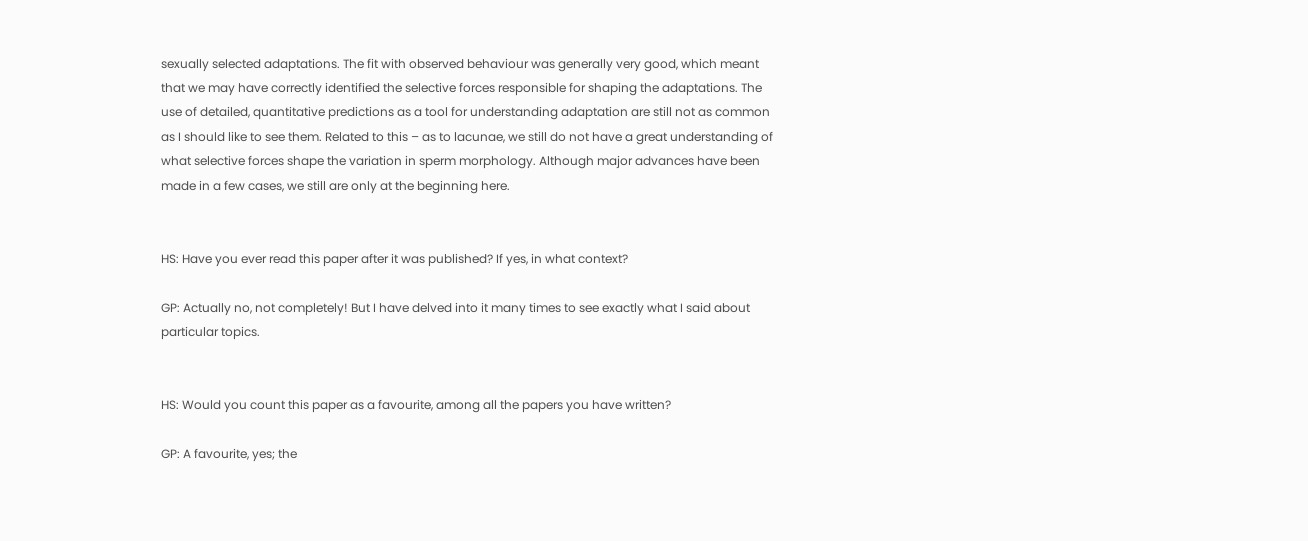sexually selected adaptations. The fit with observed behaviour was generally very good, which meant that we may have correctly identified the selective forces responsible for shaping the adaptations. The use of detailed, quantitative predictions as a tool for understanding adaptation are still not as common as I should like to see them. Related to this – as to lacunae, we still do not have a great understanding of what selective forces shape the variation in sperm morphology. Although major advances have been made in a few cases, we still are only at the beginning here.


HS: Have you ever read this paper after it was published? If yes, in what context?

GP: Actually no, not completely! But I have delved into it many times to see exactly what I said about particular topics.


HS: Would you count this paper as a favourite, among all the papers you have written?

GP: A favourite, yes; the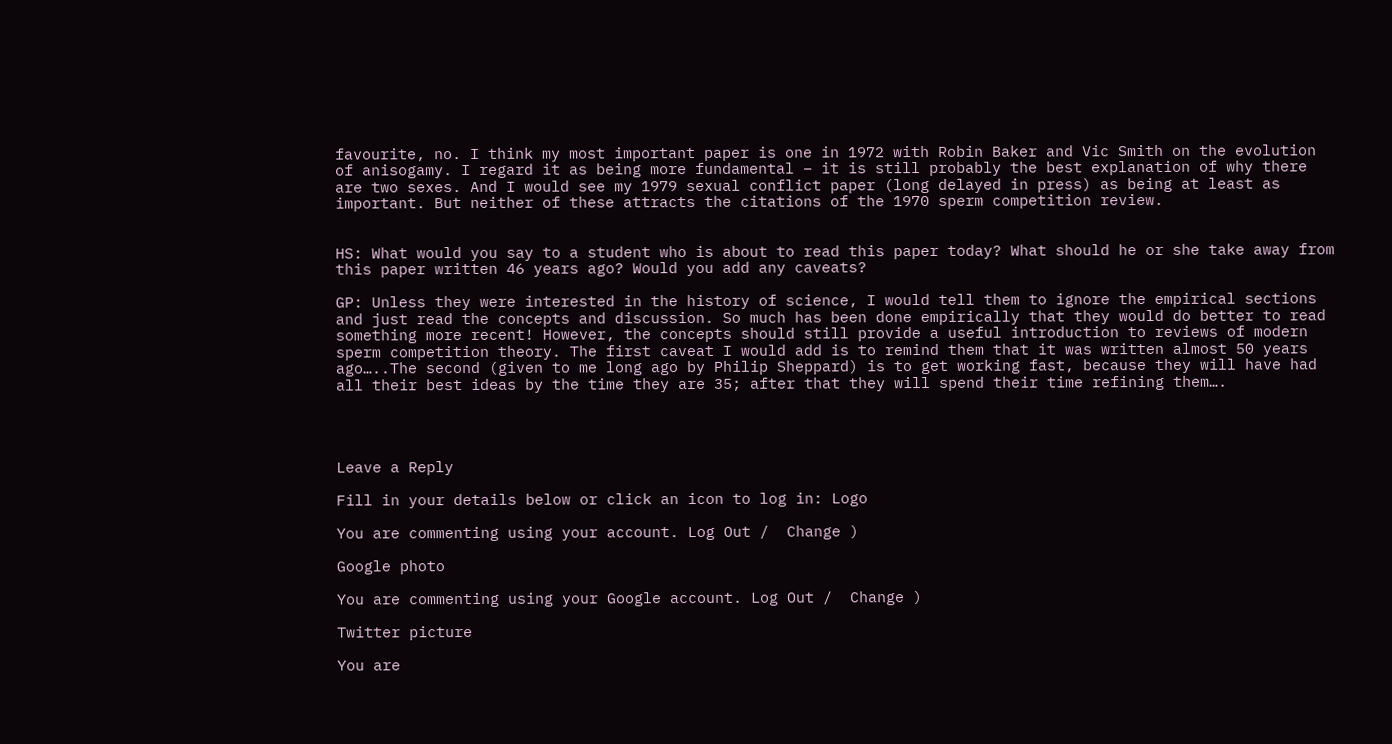favourite, no. I think my most important paper is one in 1972 with Robin Baker and Vic Smith on the evolution of anisogamy. I regard it as being more fundamental – it is still probably the best explanation of why there are two sexes. And I would see my 1979 sexual conflict paper (long delayed in press) as being at least as important. But neither of these attracts the citations of the 1970 sperm competition review.


HS: What would you say to a student who is about to read this paper today? What should he or she take away from this paper written 46 years ago? Would you add any caveats?

GP: Unless they were interested in the history of science, I would tell them to ignore the empirical sections and just read the concepts and discussion. So much has been done empirically that they would do better to read something more recent! However, the concepts should still provide a useful introduction to reviews of modern sperm competition theory. The first caveat I would add is to remind them that it was written almost 50 years ago…..The second (given to me long ago by Philip Sheppard) is to get working fast, because they will have had all their best ideas by the time they are 35; after that they will spend their time refining them….




Leave a Reply

Fill in your details below or click an icon to log in: Logo

You are commenting using your account. Log Out /  Change )

Google photo

You are commenting using your Google account. Log Out /  Change )

Twitter picture

You are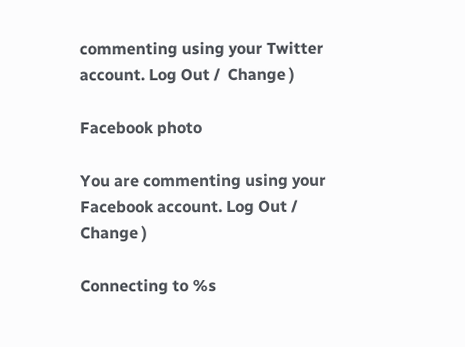commenting using your Twitter account. Log Out /  Change )

Facebook photo

You are commenting using your Facebook account. Log Out /  Change )

Connecting to %s